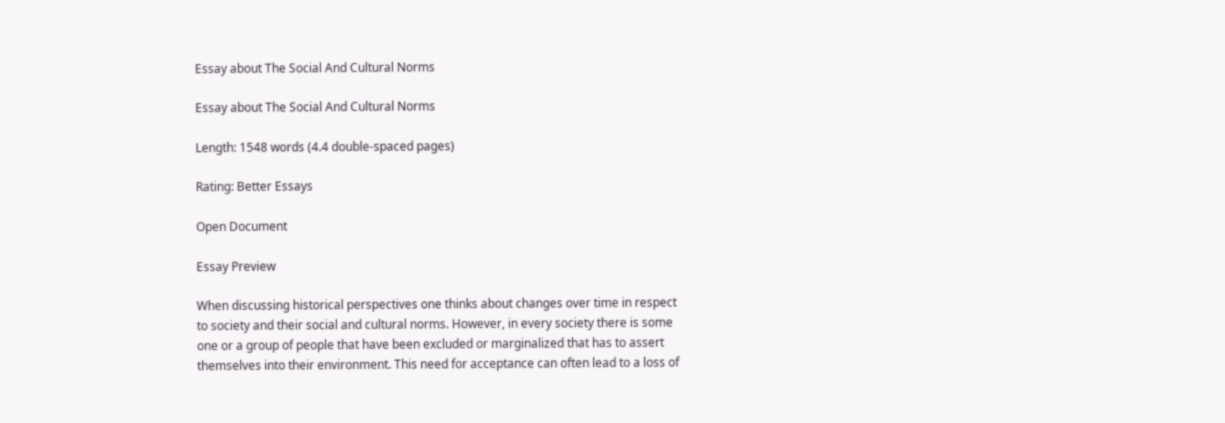Essay about The Social And Cultural Norms

Essay about The Social And Cultural Norms

Length: 1548 words (4.4 double-spaced pages)

Rating: Better Essays

Open Document

Essay Preview

When discussing historical perspectives one thinks about changes over time in respect to society and their social and cultural norms. However, in every society there is some one or a group of people that have been excluded or marginalized that has to assert themselves into their environment. This need for acceptance can often lead to a loss of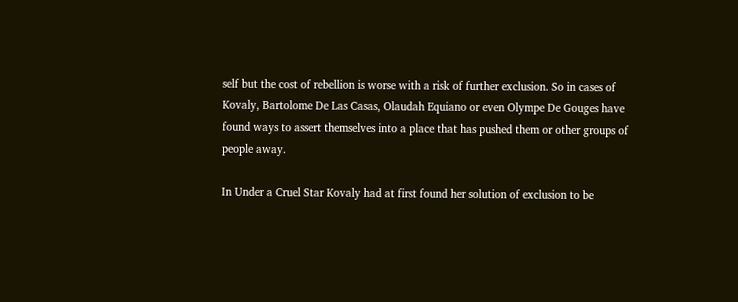self but the cost of rebellion is worse with a risk of further exclusion. So in cases of Kovaly, Bartolome De Las Casas, Olaudah Equiano or even Olympe De Gouges have found ways to assert themselves into a place that has pushed them or other groups of people away.

In Under a Cruel Star Kovaly had at first found her solution of exclusion to be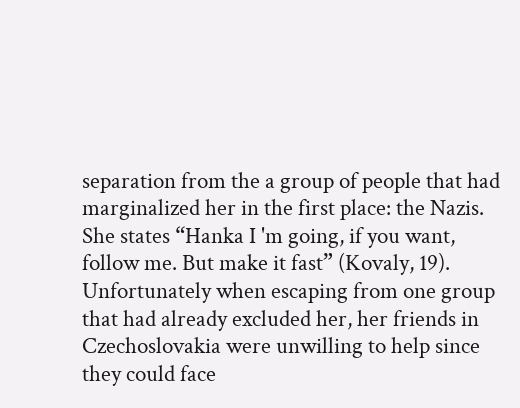separation from the a group of people that had marginalized her in the first place: the Nazis. She states “Hanka I 'm going, if you want, follow me. But make it fast” (Kovaly, 19). Unfortunately when escaping from one group that had already excluded her, her friends in Czechoslovakia were unwilling to help since they could face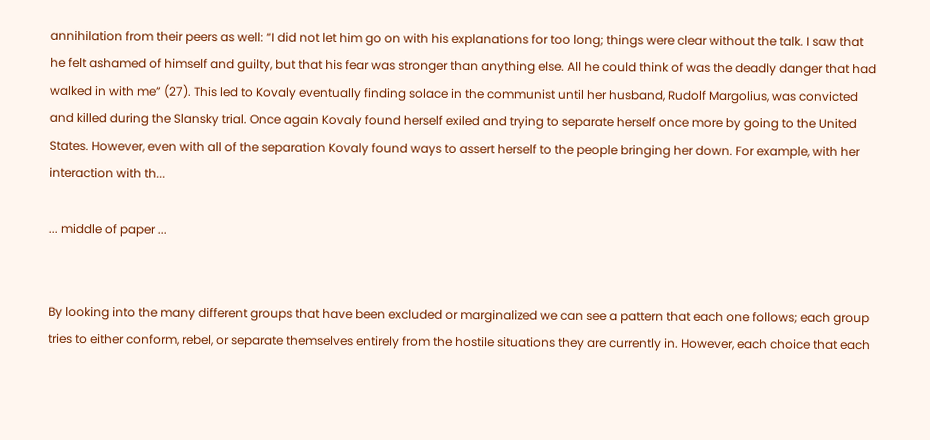annihilation from their peers as well: “I did not let him go on with his explanations for too long; things were clear without the talk. I saw that he felt ashamed of himself and guilty, but that his fear was stronger than anything else. All he could think of was the deadly danger that had walked in with me” (27). This led to Kovaly eventually finding solace in the communist until her husband, Rudolf Margolius, was convicted and killed during the Slansky trial. Once again Kovaly found herself exiled and trying to separate herself once more by going to the United States. However, even with all of the separation Kovaly found ways to assert herself to the people bringing her down. For example, with her interaction with th...

... middle of paper ...


By looking into the many different groups that have been excluded or marginalized we can see a pattern that each one follows; each group tries to either conform, rebel, or separate themselves entirely from the hostile situations they are currently in. However, each choice that each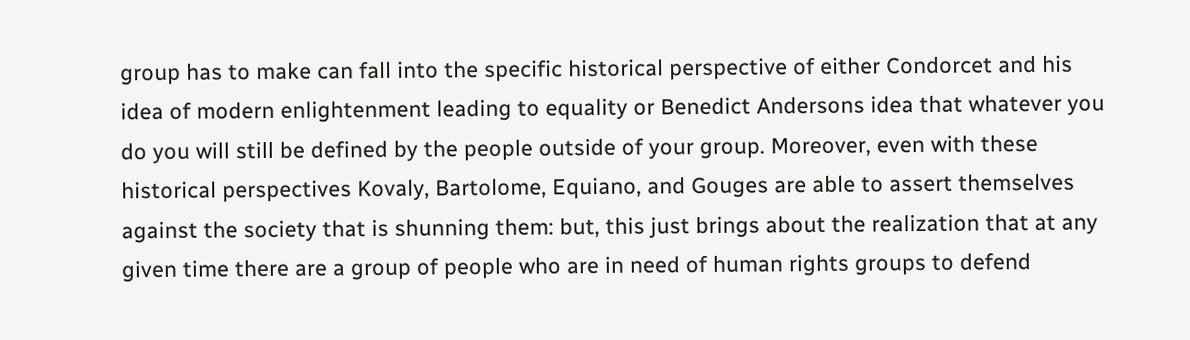group has to make can fall into the specific historical perspective of either Condorcet and his idea of modern enlightenment leading to equality or Benedict Andersons idea that whatever you do you will still be defined by the people outside of your group. Moreover, even with these historical perspectives Kovaly, Bartolome, Equiano, and Gouges are able to assert themselves against the society that is shunning them: but, this just brings about the realization that at any given time there are a group of people who are in need of human rights groups to defend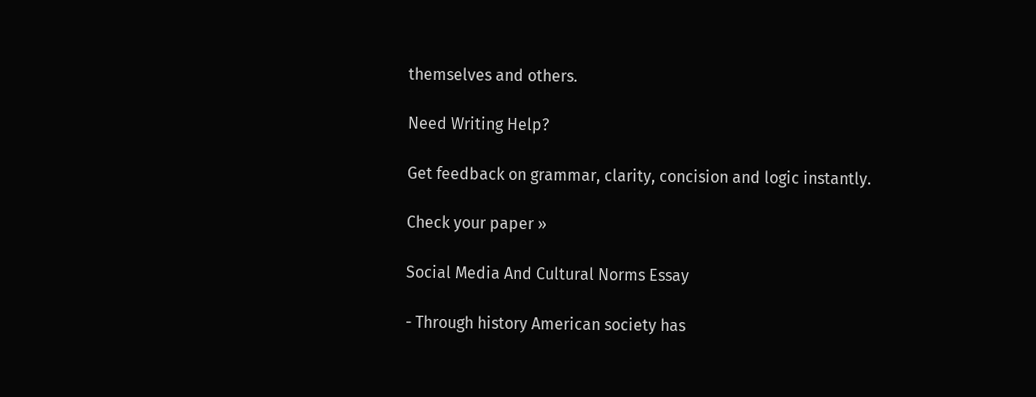themselves and others.

Need Writing Help?

Get feedback on grammar, clarity, concision and logic instantly.

Check your paper »

Social Media And Cultural Norms Essay

- Through history American society has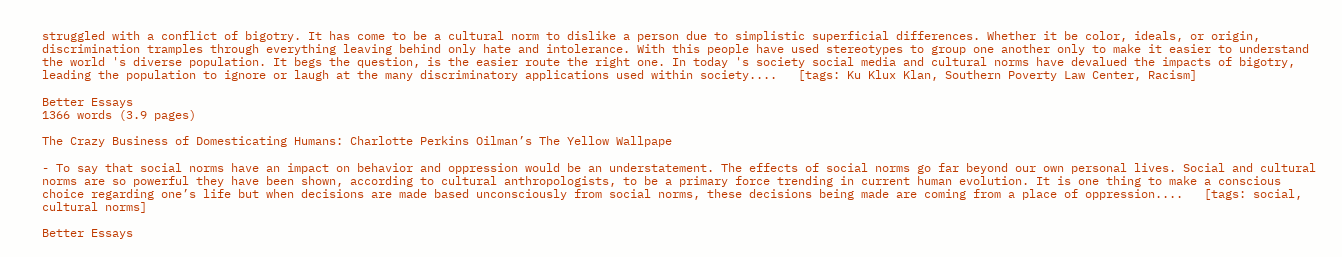struggled with a conflict of bigotry. It has come to be a cultural norm to dislike a person due to simplistic superficial differences. Whether it be color, ideals, or origin, discrimination tramples through everything leaving behind only hate and intolerance. With this people have used stereotypes to group one another only to make it easier to understand the world 's diverse population. It begs the question, is the easier route the right one. In today 's society social media and cultural norms have devalued the impacts of bigotry, leading the population to ignore or laugh at the many discriminatory applications used within society....   [tags: Ku Klux Klan, Southern Poverty Law Center, Racism]

Better Essays
1366 words (3.9 pages)

The Crazy Business of Domesticating Humans: Charlotte Perkins Oilman’s The Yellow Wallpape

- To say that social norms have an impact on behavior and oppression would be an understatement. The effects of social norms go far beyond our own personal lives. Social and cultural norms are so powerful they have been shown, according to cultural anthropologists, to be a primary force trending in current human evolution. It is one thing to make a conscious choice regarding one’s life but when decisions are made based unconsciously from social norms, these decisions being made are coming from a place of oppression....   [tags: social, cultural norms]

Better Essays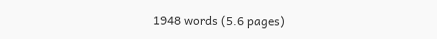1948 words (5.6 pages)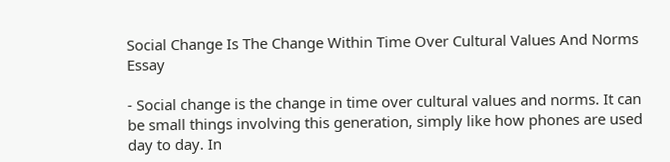Social Change Is The Change Within Time Over Cultural Values And Norms Essay

- Social change is the change in time over cultural values and norms. It can be small things involving this generation, simply like how phones are used day to day. In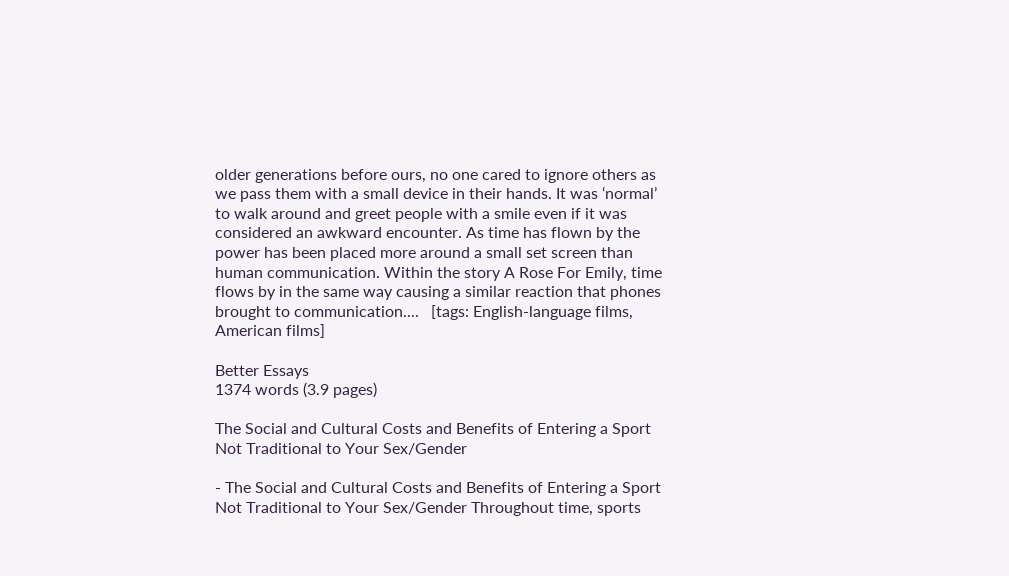older generations before ours, no one cared to ignore others as we pass them with a small device in their hands. It was ‘normal’ to walk around and greet people with a smile even if it was considered an awkward encounter. As time has flown by the power has been placed more around a small set screen than human communication. Within the story A Rose For Emily, time flows by in the same way causing a similar reaction that phones brought to communication....   [tags: English-language films, American films]

Better Essays
1374 words (3.9 pages)

The Social and Cultural Costs and Benefits of Entering a Sport Not Traditional to Your Sex/Gender

- The Social and Cultural Costs and Benefits of Entering a Sport Not Traditional to Your Sex/Gender Throughout time, sports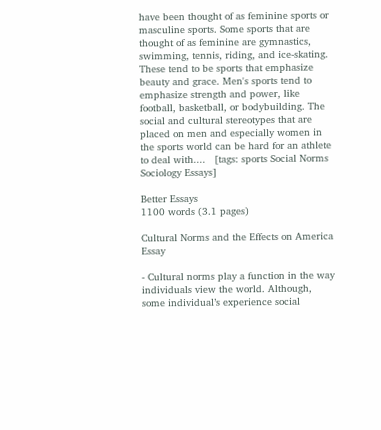have been thought of as feminine sports or masculine sports. Some sports that are thought of as feminine are gymnastics, swimming, tennis, riding, and ice-skating. These tend to be sports that emphasize beauty and grace. Men's sports tend to emphasize strength and power, like football, basketball, or bodybuilding. The social and cultural stereotypes that are placed on men and especially women in the sports world can be hard for an athlete to deal with....   [tags: sports Social Norms Sociology Essays]

Better Essays
1100 words (3.1 pages)

Cultural Norms and the Effects on America Essay

- Cultural norms play a function in the way individuals view the world. Although, some individual’s experience social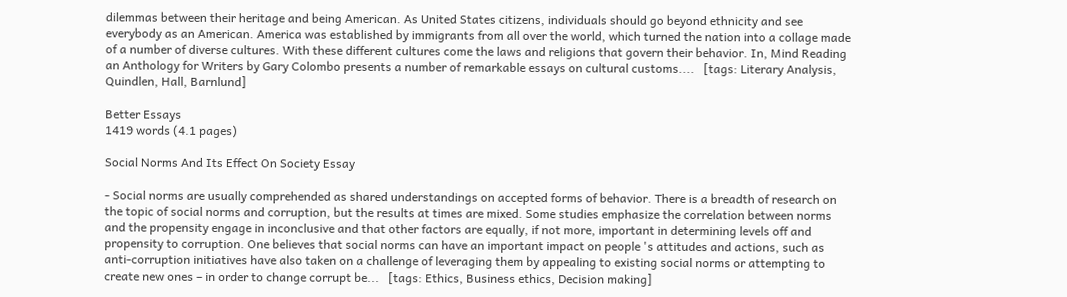dilemmas between their heritage and being American. As United States citizens, individuals should go beyond ethnicity and see everybody as an American. America was established by immigrants from all over the world, which turned the nation into a collage made of a number of diverse cultures. With these different cultures come the laws and religions that govern their behavior. In, Mind Reading an Anthology for Writers by Gary Colombo presents a number of remarkable essays on cultural customs....   [tags: Literary Analysis, Quindlen, Hall, Barnlund]

Better Essays
1419 words (4.1 pages)

Social Norms And Its Effect On Society Essay

- Social norms are usually comprehended as shared understandings on accepted forms of behavior. There is a breadth of research on the topic of social norms and corruption, but the results at times are mixed. Some studies emphasize the correlation between norms and the propensity engage in inconclusive and that other factors are equally, if not more, important in determining levels off and propensity to corruption. One believes that social norms can have an important impact on people 's attitudes and actions, such as anti-corruption initiatives have also taken on a challenge of leveraging them by appealing to existing social norms or attempting to create new ones – in order to change corrupt be...   [tags: Ethics, Business ethics, Decision making]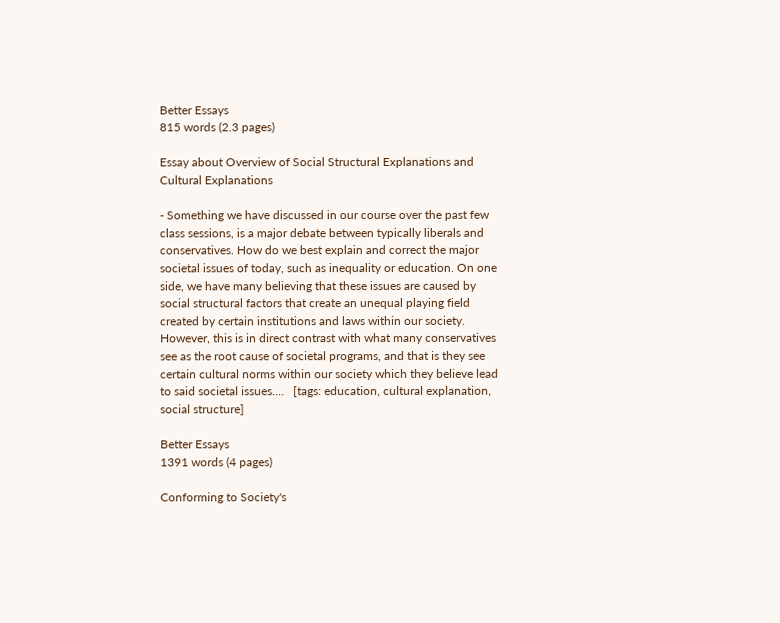Better Essays
815 words (2.3 pages)

Essay about Overview of Social Structural Explanations and Cultural Explanations

- Something we have discussed in our course over the past few class sessions, is a major debate between typically liberals and conservatives. How do we best explain and correct the major societal issues of today, such as inequality or education. On one side, we have many believing that these issues are caused by social structural factors that create an unequal playing field created by certain institutions and laws within our society. However, this is in direct contrast with what many conservatives see as the root cause of societal programs, and that is they see certain cultural norms within our society which they believe lead to said societal issues....   [tags: education, cultural explanation, social structure]

Better Essays
1391 words (4 pages)

Conforming to Society's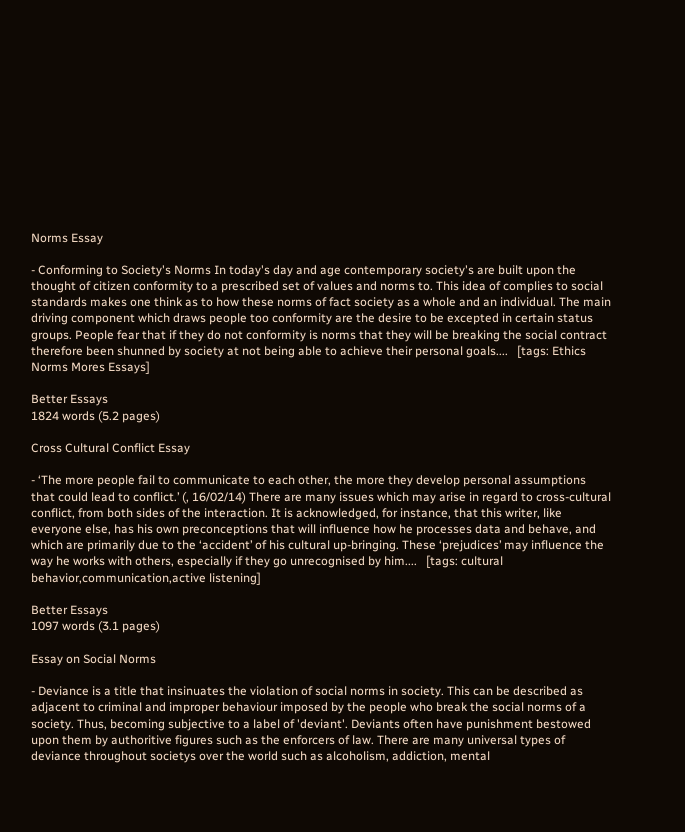Norms Essay

- Conforming to Society's Norms In today's day and age contemporary society's are built upon the thought of citizen conformity to a prescribed set of values and norms to. This idea of complies to social standards makes one think as to how these norms of fact society as a whole and an individual. The main driving component which draws people too conformity are the desire to be excepted in certain status groups. People fear that if they do not conformity is norms that they will be breaking the social contract therefore been shunned by society at not being able to achieve their personal goals....   [tags: Ethics Norms Mores Essays]

Better Essays
1824 words (5.2 pages)

Cross Cultural Conflict Essay

- ‘The more people fail to communicate to each other, the more they develop personal assumptions that could lead to conflict.’ (, 16/02/14) There are many issues which may arise in regard to cross-cultural conflict, from both sides of the interaction. It is acknowledged, for instance, that this writer, like everyone else, has his own preconceptions that will influence how he processes data and behave, and which are primarily due to the ‘accident’ of his cultural up-bringing. These ‘prejudices’ may influence the way he works with others, especially if they go unrecognised by him....   [tags: cultural behavior,communication,active listening]

Better Essays
1097 words (3.1 pages)

Essay on Social Norms

- Deviance is a title that insinuates the violation of social norms in society. This can be described as adjacent to criminal and improper behaviour imposed by the people who break the social norms of a society. Thus, becoming subjective to a label of 'deviant'. Deviants often have punishment bestowed upon them by authoritive figures such as the enforcers of law. There are many universal types of deviance throughout societys over the world such as alcoholism, addiction, mental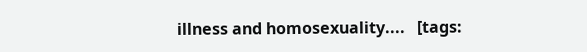illness and homosexuality....   [tags: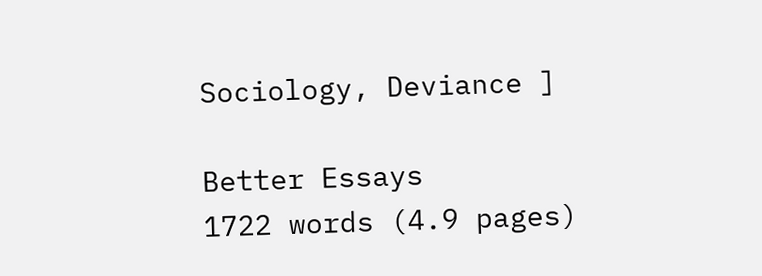Sociology, Deviance ]

Better Essays
1722 words (4.9 pages)